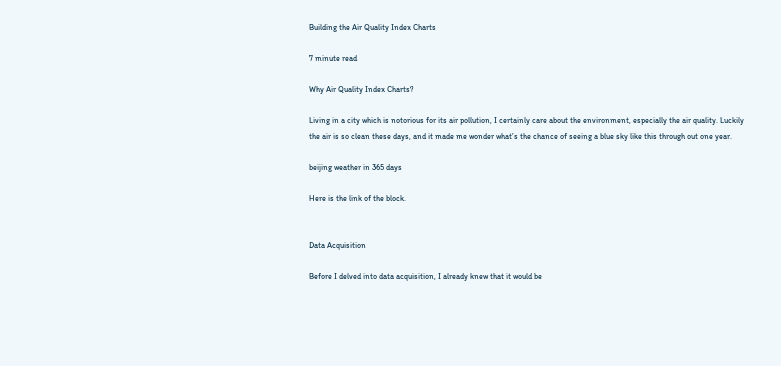Building the Air Quality Index Charts

7 minute read

Why Air Quality Index Charts?

Living in a city which is notorious for its air pollution, I certainly care about the environment, especially the air quality. Luckily the air is so clean these days, and it made me wonder what’s the chance of seeing a blue sky like this through out one year.

beijing weather in 365 days

Here is the link of the block.


Data Acquisition

Before I delved into data acquisition, I already knew that it would be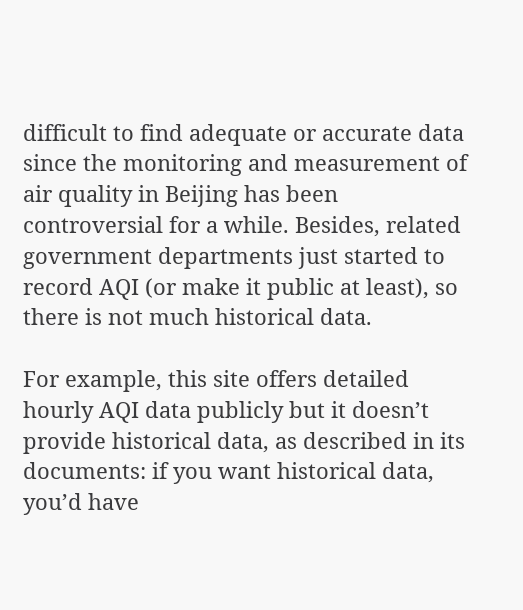difficult to find adequate or accurate data since the monitoring and measurement of air quality in Beijing has been controversial for a while. Besides, related government departments just started to record AQI (or make it public at least), so there is not much historical data.

For example, this site offers detailed hourly AQI data publicly but it doesn’t provide historical data, as described in its documents: if you want historical data, you’d have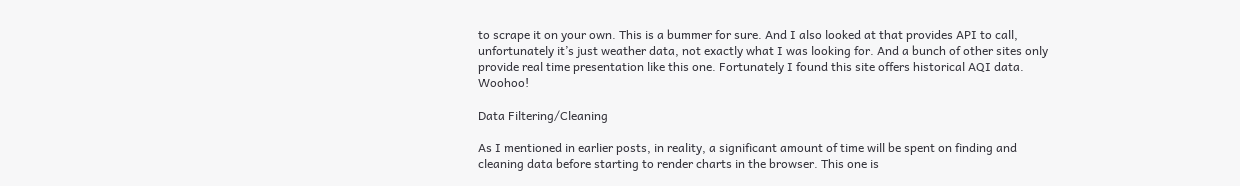to scrape it on your own. This is a bummer for sure. And I also looked at that provides API to call, unfortunately it’s just weather data, not exactly what I was looking for. And a bunch of other sites only provide real time presentation like this one. Fortunately I found this site offers historical AQI data. Woohoo!

Data Filtering/Cleaning

As I mentioned in earlier posts, in reality, a significant amount of time will be spent on finding and cleaning data before starting to render charts in the browser. This one is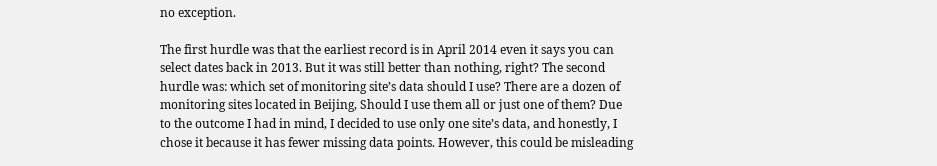no exception.

The first hurdle was that the earliest record is in April 2014 even it says you can select dates back in 2013. But it was still better than nothing, right? The second hurdle was: which set of monitoring site’s data should I use? There are a dozen of monitoring sites located in Beijing, Should I use them all or just one of them? Due to the outcome I had in mind, I decided to use only one site’s data, and honestly, I chose it because it has fewer missing data points. However, this could be misleading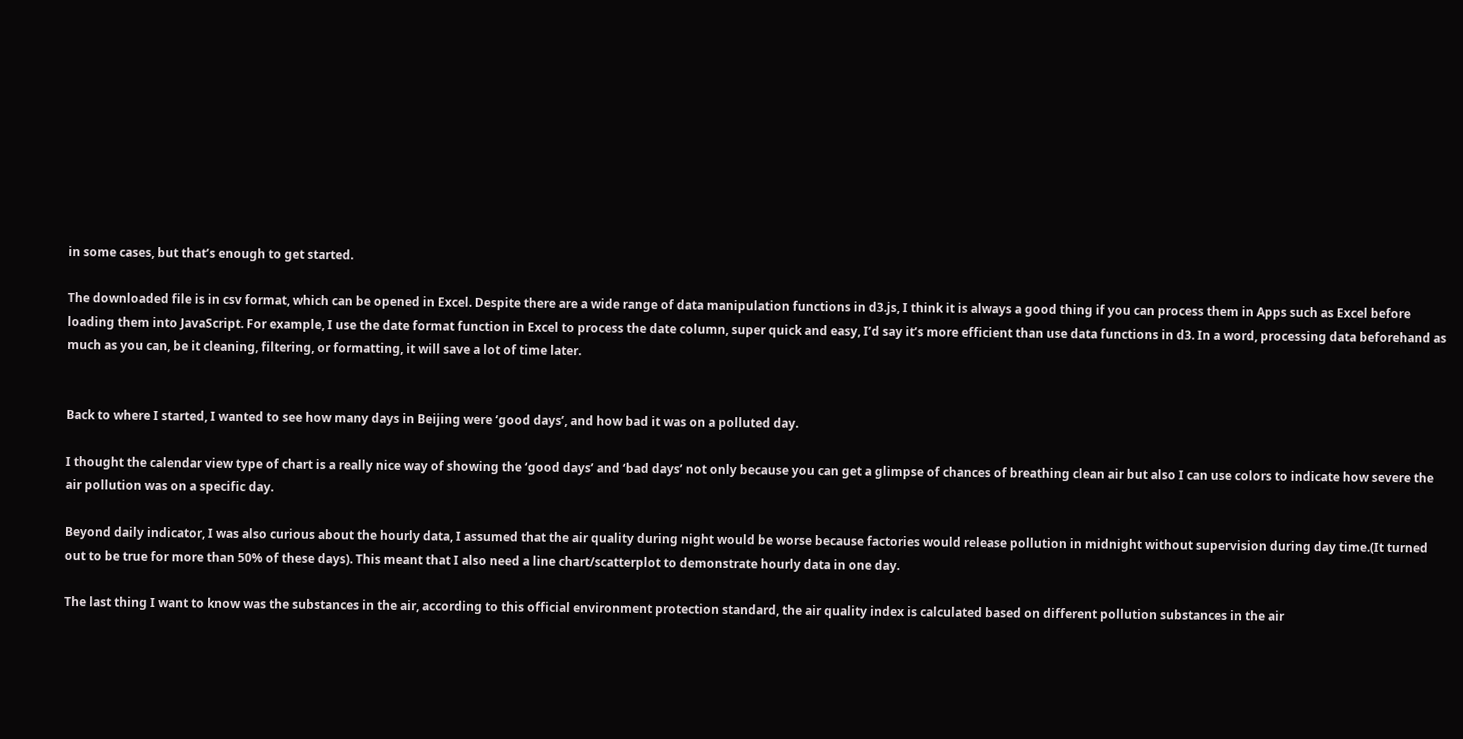in some cases, but that’s enough to get started.

The downloaded file is in csv format, which can be opened in Excel. Despite there are a wide range of data manipulation functions in d3.js, I think it is always a good thing if you can process them in Apps such as Excel before loading them into JavaScript. For example, I use the date format function in Excel to process the date column, super quick and easy, I’d say it’s more efficient than use data functions in d3. In a word, processing data beforehand as much as you can, be it cleaning, filtering, or formatting, it will save a lot of time later.


Back to where I started, I wanted to see how many days in Beijing were ‘good days’, and how bad it was on a polluted day.

I thought the calendar view type of chart is a really nice way of showing the ‘good days’ and ‘bad days’ not only because you can get a glimpse of chances of breathing clean air but also I can use colors to indicate how severe the air pollution was on a specific day.

Beyond daily indicator, I was also curious about the hourly data, I assumed that the air quality during night would be worse because factories would release pollution in midnight without supervision during day time.(It turned out to be true for more than 50% of these days). This meant that I also need a line chart/scatterplot to demonstrate hourly data in one day.

The last thing I want to know was the substances in the air, according to this official environment protection standard, the air quality index is calculated based on different pollution substances in the air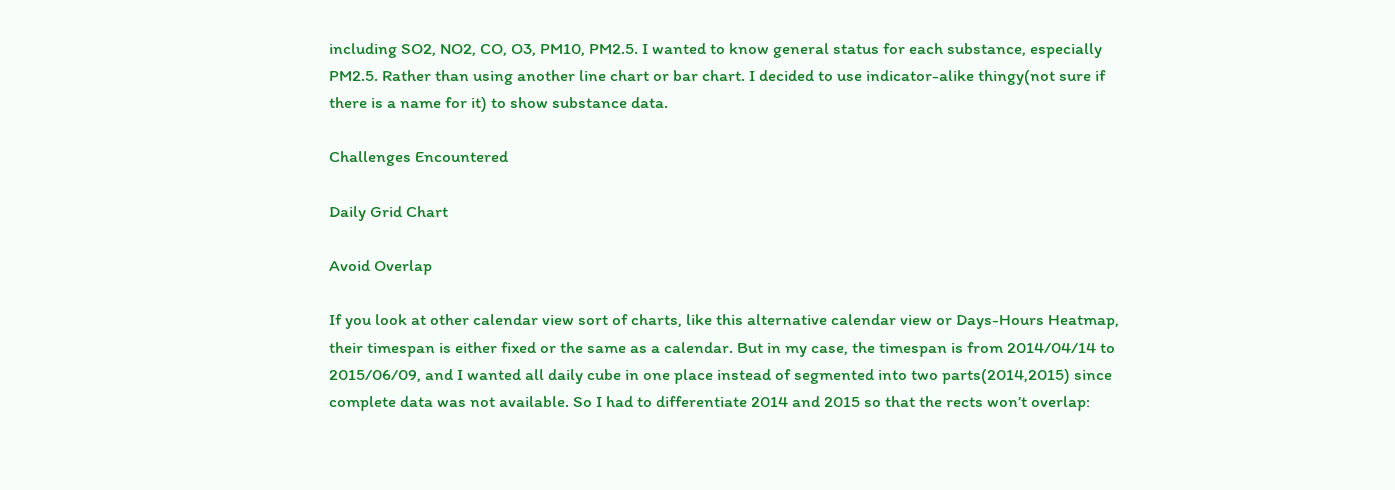including SO2, NO2, CO, O3, PM10, PM2.5. I wanted to know general status for each substance, especially PM2.5. Rather than using another line chart or bar chart. I decided to use indicator-alike thingy(not sure if there is a name for it) to show substance data.

Challenges Encountered

Daily Grid Chart

Avoid Overlap

If you look at other calendar view sort of charts, like this alternative calendar view or Days-Hours Heatmap, their timespan is either fixed or the same as a calendar. But in my case, the timespan is from 2014/04/14 to 2015/06/09, and I wanted all daily cube in one place instead of segmented into two parts(2014,2015) since complete data was not available. So I had to differentiate 2014 and 2015 so that the rects won’t overlap: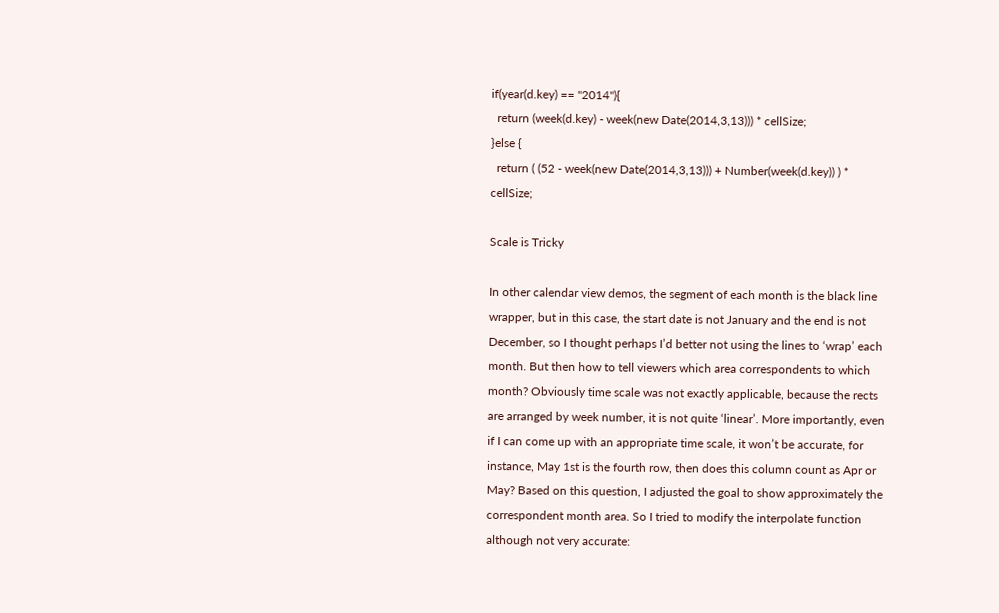if(year(d.key) == "2014"){
  return (week(d.key) - week(new Date(2014,3,13))) * cellSize;
}else {
  return ( (52 - week(new Date(2014,3,13))) + Number(week(d.key)) ) * cellSize;

Scale is Tricky

In other calendar view demos, the segment of each month is the black line wrapper, but in this case, the start date is not January and the end is not December, so I thought perhaps I’d better not using the lines to ‘wrap’ each month. But then how to tell viewers which area correspondents to which month? Obviously time scale was not exactly applicable, because the rects are arranged by week number, it is not quite ‘linear’. More importantly, even if I can come up with an appropriate time scale, it won’t be accurate, for instance, May 1st is the fourth row, then does this column count as Apr or May? Based on this question, I adjusted the goal to show approximately the correspondent month area. So I tried to modify the interpolate function although not very accurate: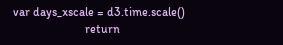var days_xscale = d3.time.scale()
                        return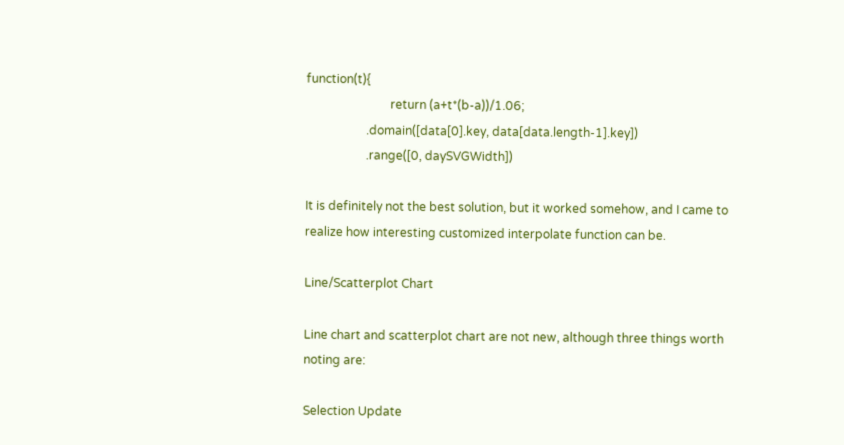function(t){
                            return (a+t*(b-a))/1.06;
                    .domain([data[0].key, data[data.length-1].key])
                    .range([0, daySVGWidth])

It is definitely not the best solution, but it worked somehow, and I came to realize how interesting customized interpolate function can be.

Line/Scatterplot Chart

Line chart and scatterplot chart are not new, although three things worth noting are:

Selection Update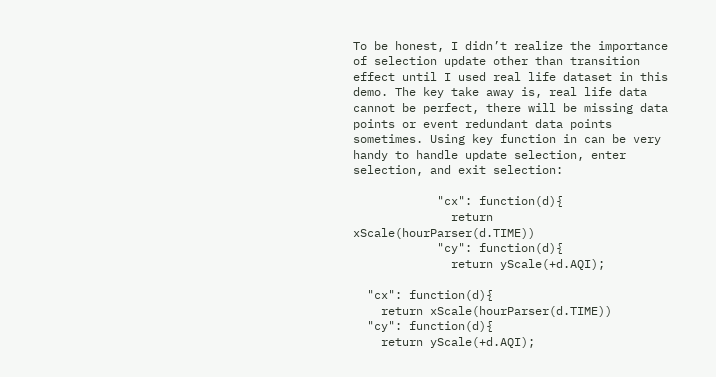To be honest, I didn’t realize the importance of selection update other than transition effect until I used real life dataset in this demo. The key take away is, real life data cannot be perfect, there will be missing data points or event redundant data points sometimes. Using key function in can be very handy to handle update selection, enter selection, and exit selection:

            "cx": function(d){
              return xScale(hourParser(d.TIME))
            "cy": function(d){
              return yScale(+d.AQI);

  "cx": function(d){
    return xScale(hourParser(d.TIME))
  "cy": function(d){
    return yScale(+d.AQI);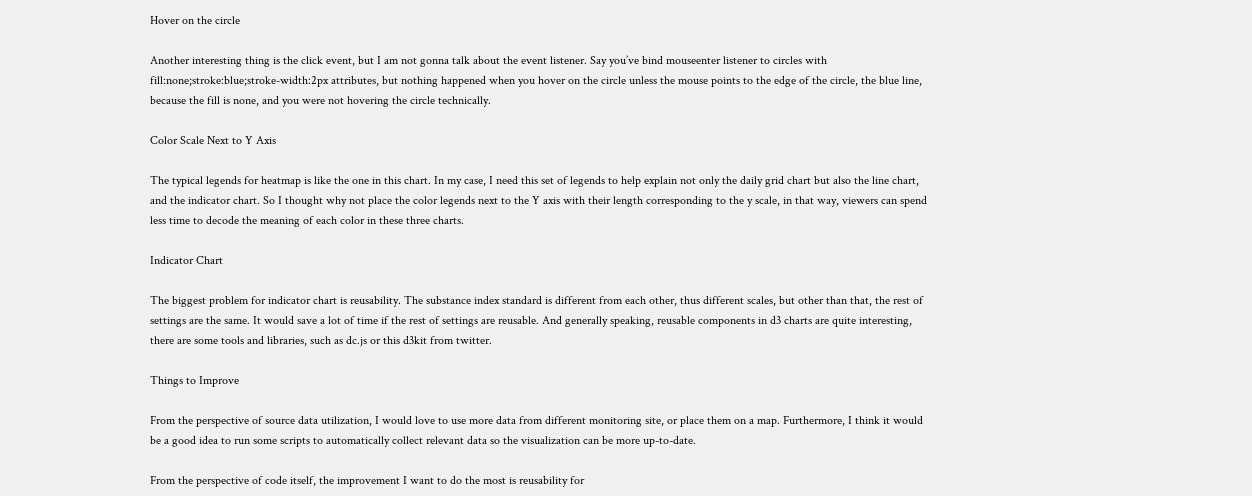Hover on the circle

Another interesting thing is the click event, but I am not gonna talk about the event listener. Say you’ve bind mouseenter listener to circles with fill:none;stroke:blue;stroke-width:2px attributes, but nothing happened when you hover on the circle unless the mouse points to the edge of the circle, the blue line, because the fill is none, and you were not hovering the circle technically.

Color Scale Next to Y Axis

The typical legends for heatmap is like the one in this chart. In my case, I need this set of legends to help explain not only the daily grid chart but also the line chart, and the indicator chart. So I thought why not place the color legends next to the Y axis with their length corresponding to the y scale, in that way, viewers can spend less time to decode the meaning of each color in these three charts.

Indicator Chart

The biggest problem for indicator chart is reusability. The substance index standard is different from each other, thus different scales, but other than that, the rest of settings are the same. It would save a lot of time if the rest of settings are reusable. And generally speaking, reusable components in d3 charts are quite interesting, there are some tools and libraries, such as dc.js or this d3kit from twitter.

Things to Improve

From the perspective of source data utilization, I would love to use more data from different monitoring site, or place them on a map. Furthermore, I think it would be a good idea to run some scripts to automatically collect relevant data so the visualization can be more up-to-date.

From the perspective of code itself, the improvement I want to do the most is reusability for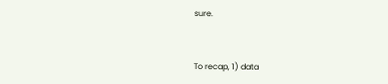sure.


To recap, 1) data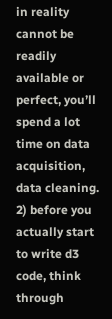in reality cannot be readily available or perfect, you’ll spend a lot time on data acquisition, data cleaning. 2) before you actually start to write d3 code, think through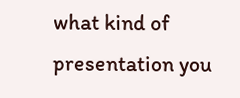what kind of presentation you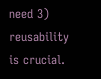need 3) reusability is crucial.